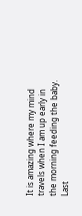It is amazing where my mind travels when I am up early in the morning feeding the baby. Last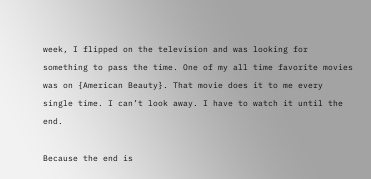week, I flipped on the television and was looking for something to pass the time. One of my all time favorite movies was on {American Beauty}. That movie does it to me every single time. I can’t look away. I have to watch it until the end.

Because the end is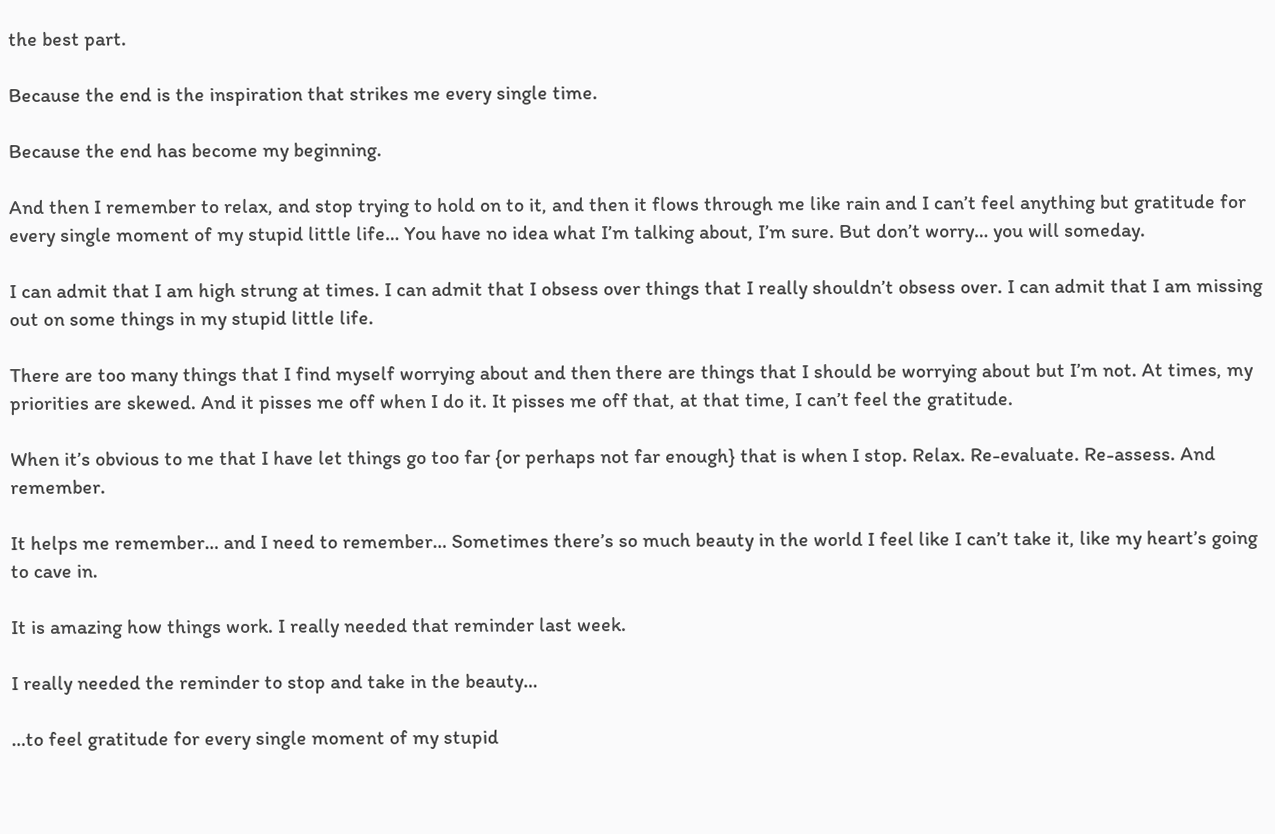the best part.

Because the end is the inspiration that strikes me every single time.

Because the end has become my beginning.

And then I remember to relax, and stop trying to hold on to it, and then it flows through me like rain and I can’t feel anything but gratitude for every single moment of my stupid little life… You have no idea what I’m talking about, I’m sure. But don’t worry… you will someday.

I can admit that I am high strung at times. I can admit that I obsess over things that I really shouldn’t obsess over. I can admit that I am missing out on some things in my stupid little life.

There are too many things that I find myself worrying about and then there are things that I should be worrying about but I’m not. At times, my priorities are skewed. And it pisses me off when I do it. It pisses me off that, at that time, I can’t feel the gratitude.

When it’s obvious to me that I have let things go too far {or perhaps not far enough} that is when I stop. Relax. Re-evaluate. Re-assess. And remember.

It helps me remember… and I need to remember… Sometimes there’s so much beauty in the world I feel like I can’t take it, like my heart’s going to cave in.

It is amazing how things work. I really needed that reminder last week.

I really needed the reminder to stop and take in the beauty…

…to feel gratitude for every single moment of my stupid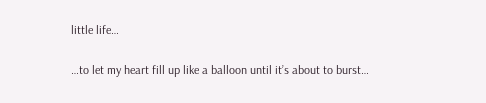little life…

…to let my heart fill up like a balloon until it’s about to burst…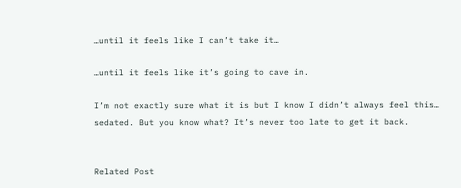…until it feels like I can’t take it…

…until it feels like it’s going to cave in.

I’m not exactly sure what it is but I know I didn’t always feel this… sedated. But you know what? It’s never too late to get it back.


Related Post